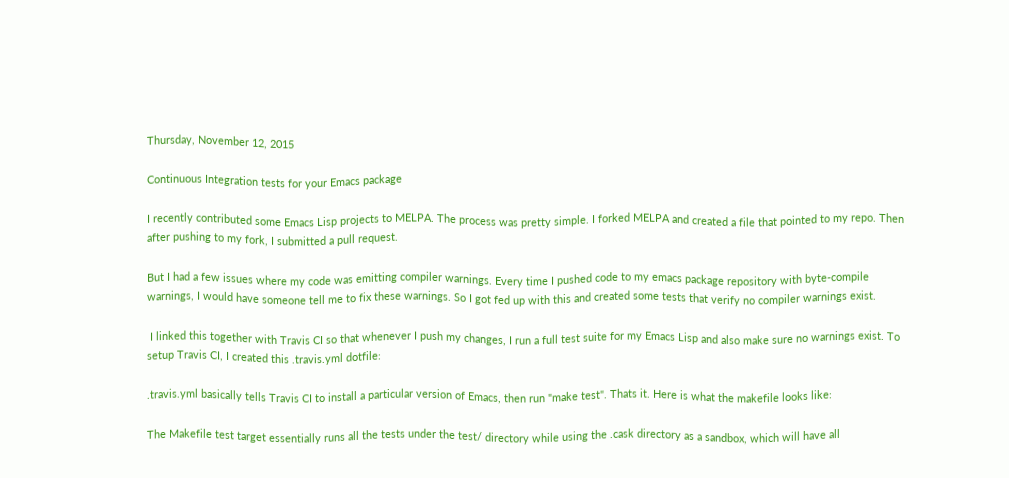Thursday, November 12, 2015

Continuous Integration tests for your Emacs package

I recently contributed some Emacs Lisp projects to MELPA. The process was pretty simple. I forked MELPA and created a file that pointed to my repo. Then after pushing to my fork, I submitted a pull request.

But I had a few issues where my code was emitting compiler warnings. Every time I pushed code to my emacs package repository with byte-compile warnings, I would have someone tell me to fix these warnings. So I got fed up with this and created some tests that verify no compiler warnings exist.

 I linked this together with Travis CI so that whenever I push my changes, I run a full test suite for my Emacs Lisp and also make sure no warnings exist. To setup Travis CI, I created this .travis.yml dotfile:

.travis.yml basically tells Travis CI to install a particular version of Emacs, then run "make test". Thats it. Here is what the makefile looks like:

The Makefile test target essentially runs all the tests under the test/ directory while using the .cask directory as a sandbox, which will have all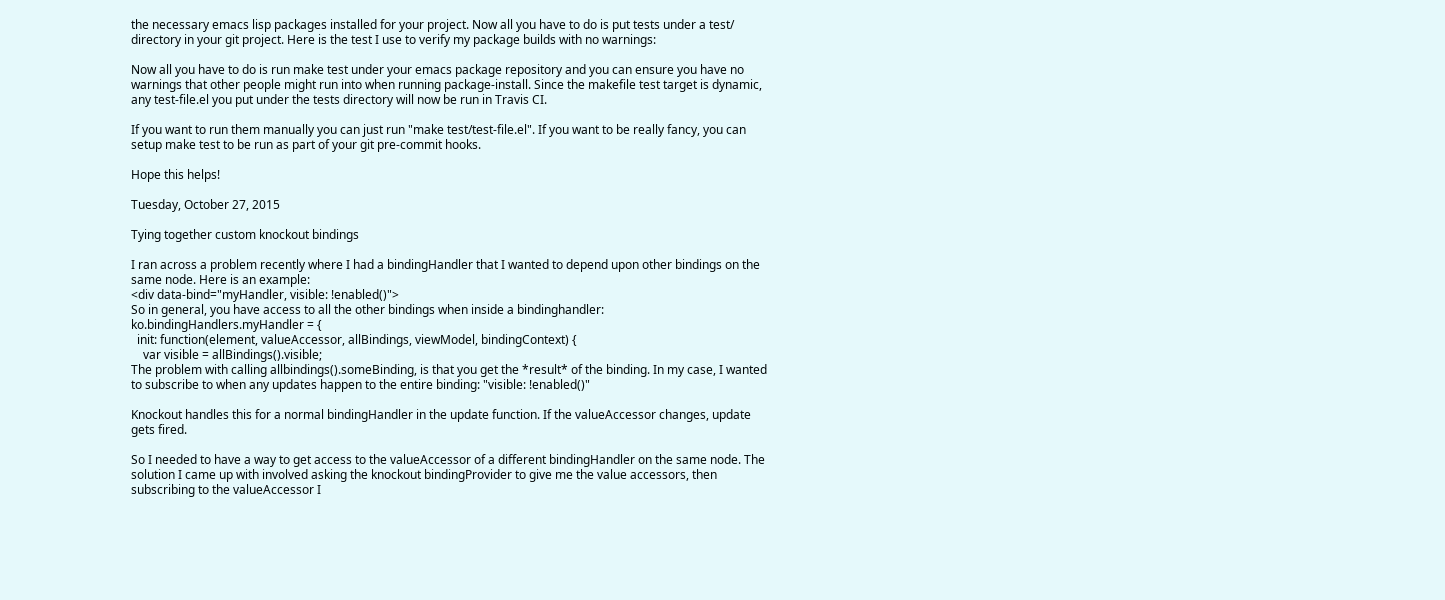the necessary emacs lisp packages installed for your project. Now all you have to do is put tests under a test/ directory in your git project. Here is the test I use to verify my package builds with no warnings:

Now all you have to do is run make test under your emacs package repository and you can ensure you have no warnings that other people might run into when running package-install. Since the makefile test target is dynamic, any test-file.el you put under the tests directory will now be run in Travis CI.

If you want to run them manually you can just run "make test/test-file.el". If you want to be really fancy, you can setup make test to be run as part of your git pre-commit hooks.

Hope this helps!

Tuesday, October 27, 2015

Tying together custom knockout bindings

I ran across a problem recently where I had a bindingHandler that I wanted to depend upon other bindings on the same node. Here is an example:
<div data-bind="myHandler, visible: !enabled()">
So in general, you have access to all the other bindings when inside a bindinghandler:
ko.bindingHandlers.myHandler = {
  init: function(element, valueAccessor, allBindings, viewModel, bindingContext) {
    var visible = allBindings().visible;
The problem with calling allbindings().someBinding, is that you get the *result* of the binding. In my case, I wanted to subscribe to when any updates happen to the entire binding: "visible: !enabled()"

Knockout handles this for a normal bindingHandler in the update function. If the valueAccessor changes, update gets fired.

So I needed to have a way to get access to the valueAccessor of a different bindingHandler on the same node. The solution I came up with involved asking the knockout bindingProvider to give me the value accessors, then subscribing to the valueAccessor I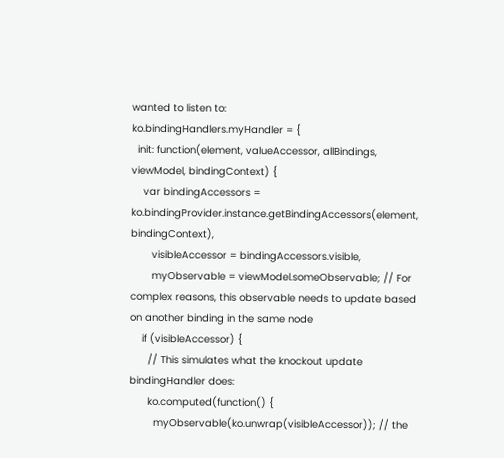wanted to listen to:
ko.bindingHandlers.myHandler = {
  init: function(element, valueAccessor, allBindings, viewModel, bindingContext) {
    var bindingAccessors = ko.bindingProvider.instance.getBindingAccessors(element, bindingContext),
       visibleAccessor = bindingAccessors.visible,
       myObservable = viewModel.someObservable; // For complex reasons, this observable needs to update based on another binding in the same node
    if (visibleAccessor) {
      // This simulates what the knockout update bindingHandler does:
      ko.computed(function() {
        myObservable(ko.unwrap(visibleAccessor)); // the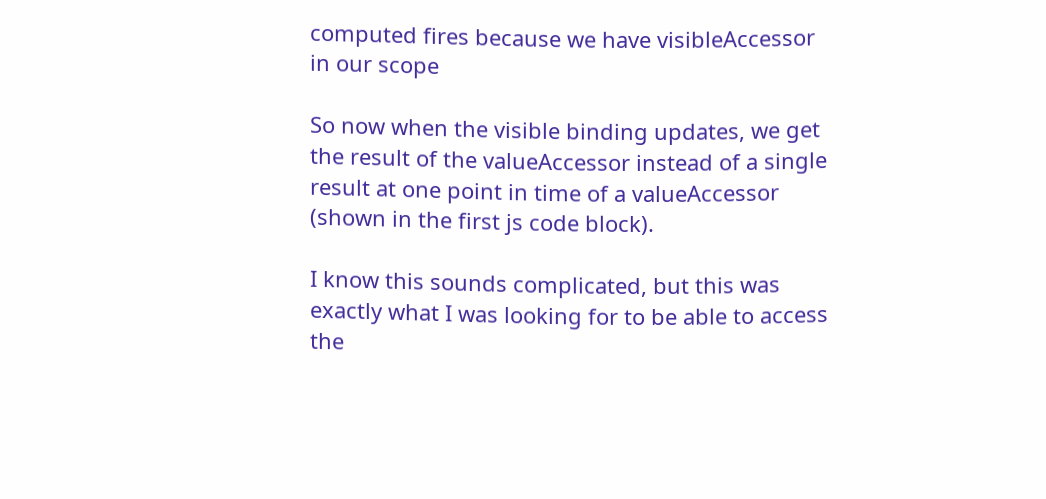computed fires because we have visibleAccessor in our scope

So now when the visible binding updates, we get the result of the valueAccessor instead of a single result at one point in time of a valueAccessor (shown in the first js code block).

I know this sounds complicated, but this was exactly what I was looking for to be able to access the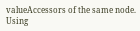valueAccessors of the same node. Using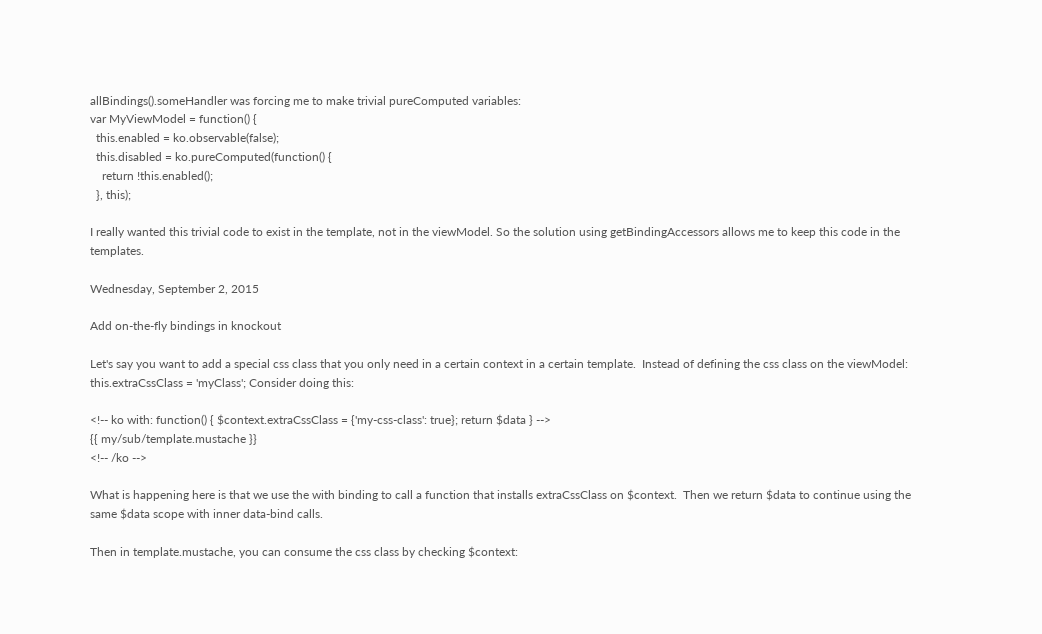allBindings().someHandler was forcing me to make trivial pureComputed variables:
var MyViewModel = function() {
  this.enabled = ko.observable(false);
  this.disabled = ko.pureComputed(function() {
    return !this.enabled();
  }, this);

I really wanted this trivial code to exist in the template, not in the viewModel. So the solution using getBindingAccessors allows me to keep this code in the templates.

Wednesday, September 2, 2015

Add on-the-fly bindings in knockout

Let's say you want to add a special css class that you only need in a certain context in a certain template.  Instead of defining the css class on the viewModel: this.extraCssClass = 'myClass'; Consider doing this:

<!-- ko with: function() { $context.extraCssClass = {'my-css-class': true}; return $data } -->
{{ my/sub/template.mustache }}
<!-- /ko -->

What is happening here is that we use the with binding to call a function that installs extraCssClass on $context.  Then we return $data to continue using the same $data scope with inner data-bind calls.

Then in template.mustache, you can consume the css class by checking $context: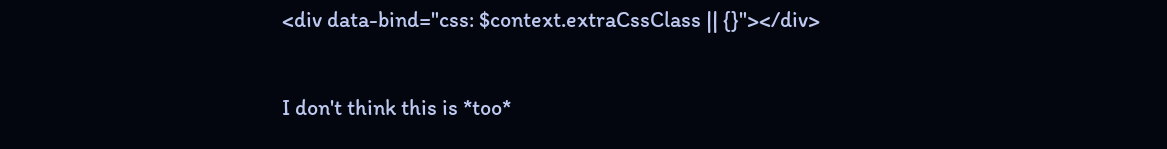<div data-bind="css: $context.extraCssClass || {}"></div>

I don't think this is *too*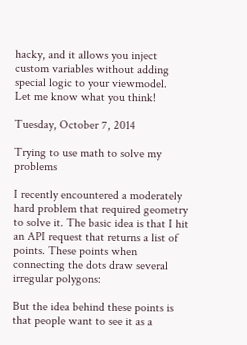hacky, and it allows you inject custom variables without adding special logic to your viewmodel.
Let me know what you think!

Tuesday, October 7, 2014

Trying to use math to solve my problems

I recently encountered a moderately hard problem that required geometry to solve it. The basic idea is that I hit an API request that returns a list of points. These points when connecting the dots draw several irregular polygons:

But the idea behind these points is that people want to see it as a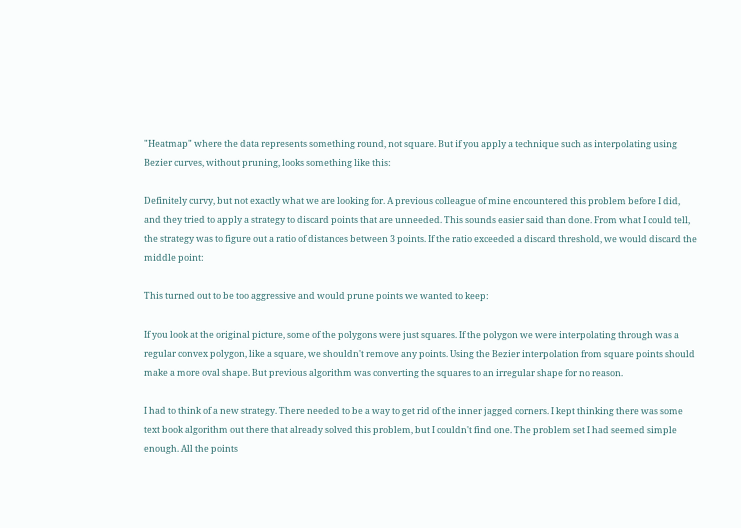"Heatmap" where the data represents something round, not square. But if you apply a technique such as interpolating using Bezier curves, without pruning, looks something like this:

Definitely curvy, but not exactly what we are looking for. A previous colleague of mine encountered this problem before I did, and they tried to apply a strategy to discard points that are unneeded. This sounds easier said than done. From what I could tell, the strategy was to figure out a ratio of distances between 3 points. If the ratio exceeded a discard threshold, we would discard the middle point:

This turned out to be too aggressive and would prune points we wanted to keep:

If you look at the original picture, some of the polygons were just squares. If the polygon we were interpolating through was a regular convex polygon, like a square, we shouldn't remove any points. Using the Bezier interpolation from square points should make a more oval shape. But previous algorithm was converting the squares to an irregular shape for no reason.

I had to think of a new strategy. There needed to be a way to get rid of the inner jagged corners. I kept thinking there was some text book algorithm out there that already solved this problem, but I couldn't find one. The problem set I had seemed simple enough. All the points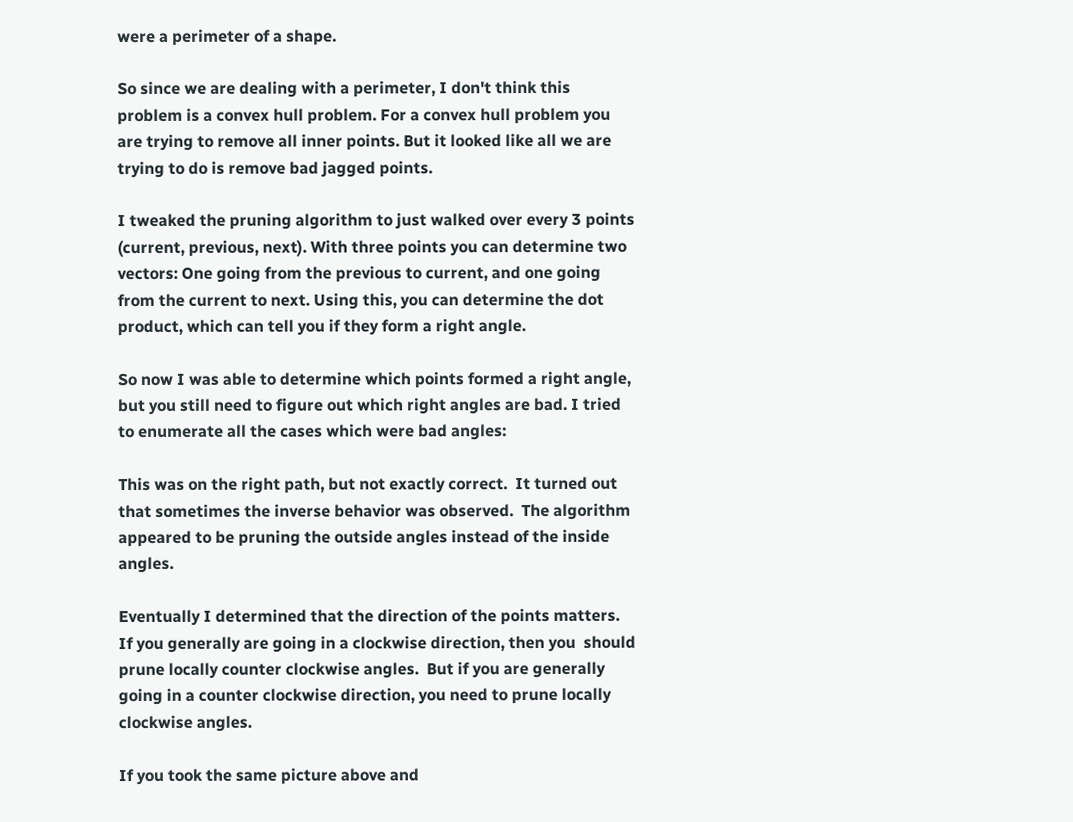were a perimeter of a shape.

So since we are dealing with a perimeter, I don't think this problem is a convex hull problem. For a convex hull problem you are trying to remove all inner points. But it looked like all we are trying to do is remove bad jagged points.

I tweaked the pruning algorithm to just walked over every 3 points (current, previous, next). With three points you can determine two vectors: One going from the previous to current, and one going from the current to next. Using this, you can determine the dot product, which can tell you if they form a right angle.

So now I was able to determine which points formed a right angle, but you still need to figure out which right angles are bad. I tried to enumerate all the cases which were bad angles:

This was on the right path, but not exactly correct.  It turned out that sometimes the inverse behavior was observed.  The algorithm appeared to be pruning the outside angles instead of the inside angles.

Eventually I determined that the direction of the points matters.  If you generally are going in a clockwise direction, then you  should prune locally counter clockwise angles.  But if you are generally going in a counter clockwise direction, you need to prune locally clockwise angles.

If you took the same picture above and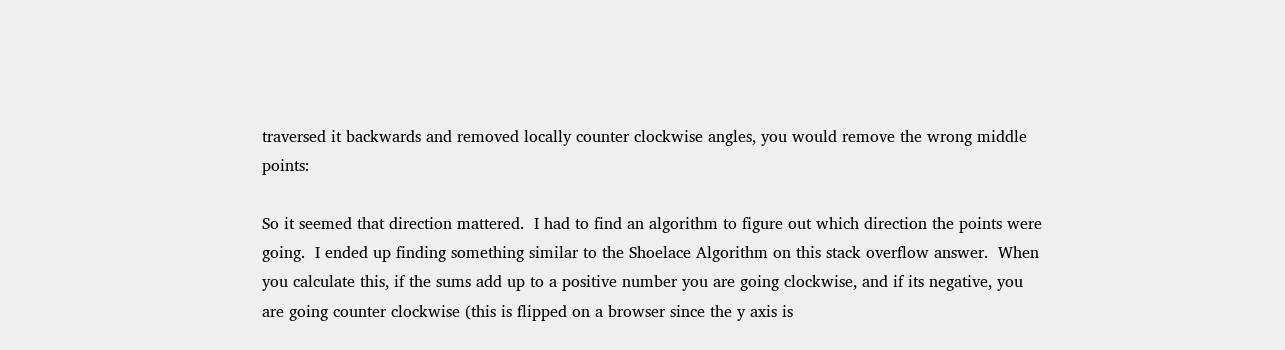traversed it backwards and removed locally counter clockwise angles, you would remove the wrong middle points:

So it seemed that direction mattered.  I had to find an algorithm to figure out which direction the points were going.  I ended up finding something similar to the Shoelace Algorithm on this stack overflow answer.  When you calculate this, if the sums add up to a positive number you are going clockwise, and if its negative, you are going counter clockwise (this is flipped on a browser since the y axis is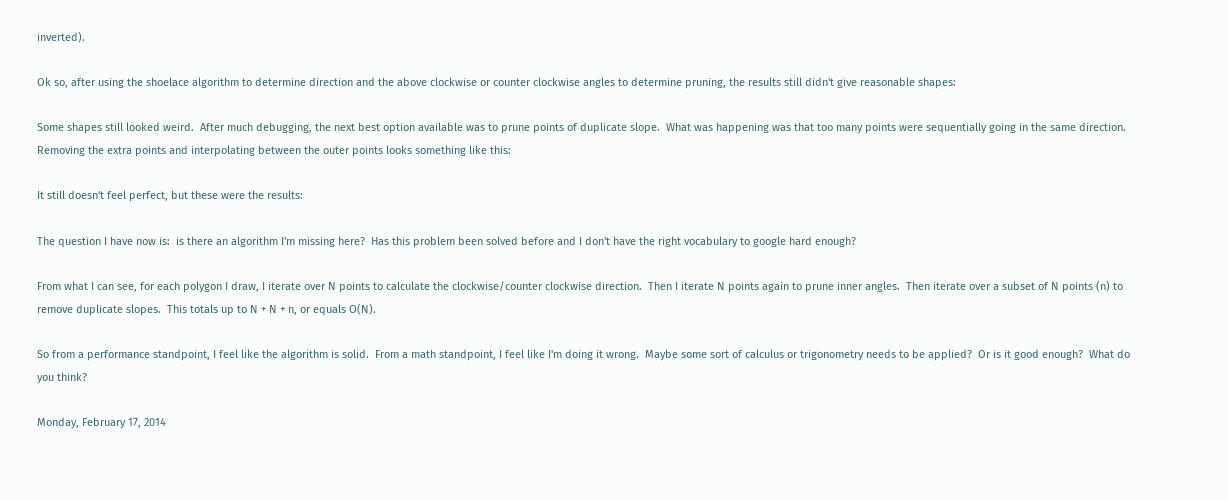inverted).

Ok so, after using the shoelace algorithm to determine direction and the above clockwise or counter clockwise angles to determine pruning, the results still didn't give reasonable shapes:

Some shapes still looked weird.  After much debugging, the next best option available was to prune points of duplicate slope.  What was happening was that too many points were sequentially going in the same direction.  Removing the extra points and interpolating between the outer points looks something like this:

It still doesn't feel perfect, but these were the results:

The question I have now is:  is there an algorithm I'm missing here?  Has this problem been solved before and I don't have the right vocabulary to google hard enough?

From what I can see, for each polygon I draw, I iterate over N points to calculate the clockwise/counter clockwise direction.  Then I iterate N points again to prune inner angles.  Then iterate over a subset of N points (n) to remove duplicate slopes.  This totals up to N + N + n, or equals O(N).

So from a performance standpoint, I feel like the algorithm is solid.  From a math standpoint, I feel like I'm doing it wrong.  Maybe some sort of calculus or trigonometry needs to be applied?  Or is it good enough?  What do you think?

Monday, February 17, 2014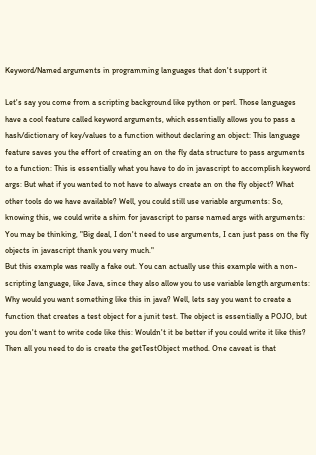Keyword/Named arguments in programming languages that don't support it

Let's say you come from a scripting background like python or perl. Those languages have a cool feature called keyword arguments, which essentially allows you to pass a hash/dictionary of key/values to a function without declaring an object: This language feature saves you the effort of creating an on the fly data structure to pass arguments to a function: This is essentially what you have to do in javascript to accomplish keyword args: But what if you wanted to not have to always create an on the fly object? What other tools do we have available? Well, you could still use variable arguments: So, knowing this, we could write a shim for javascript to parse named args with arguments: You may be thinking, "Big deal, I don't need to use arguments, I can just pass on the fly objects in javascript thank you very much."
But this example was really a fake out. You can actually use this example with a non-scripting language, like Java, since they also allow you to use variable length arguments: Why would you want something like this in java? Well, lets say you want to create a function that creates a test object for a junit test. The object is essentially a POJO, but you don't want to write code like this: Wouldn't it be better if you could write it like this? Then all you need to do is create the getTestObject method. One caveat is that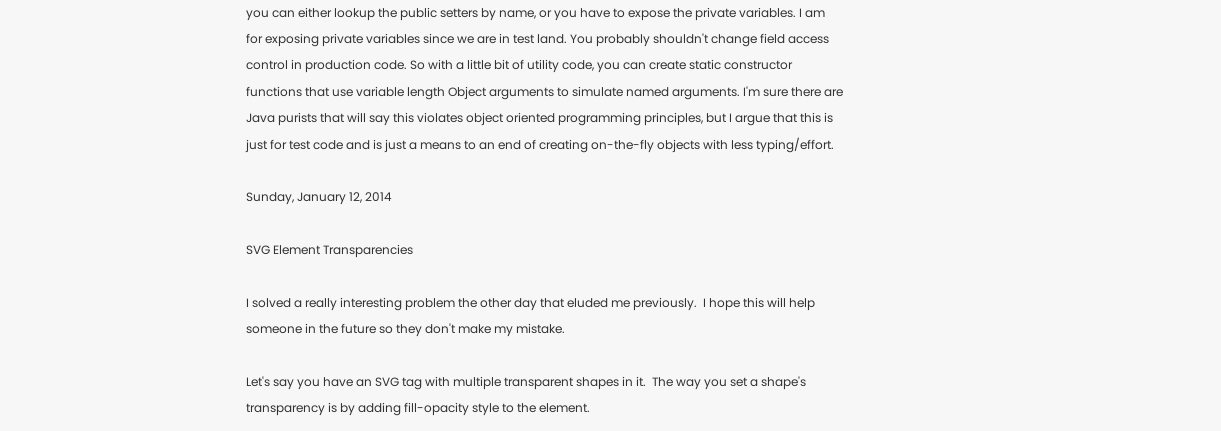you can either lookup the public setters by name, or you have to expose the private variables. I am for exposing private variables since we are in test land. You probably shouldn't change field access control in production code. So with a little bit of utility code, you can create static constructor functions that use variable length Object arguments to simulate named arguments. I'm sure there are Java purists that will say this violates object oriented programming principles, but I argue that this is just for test code and is just a means to an end of creating on-the-fly objects with less typing/effort.

Sunday, January 12, 2014

SVG Element Transparencies

I solved a really interesting problem the other day that eluded me previously.  I hope this will help someone in the future so they don't make my mistake.

Let's say you have an SVG tag with multiple transparent shapes in it.  The way you set a shape's transparency is by adding fill-opacity style to the element.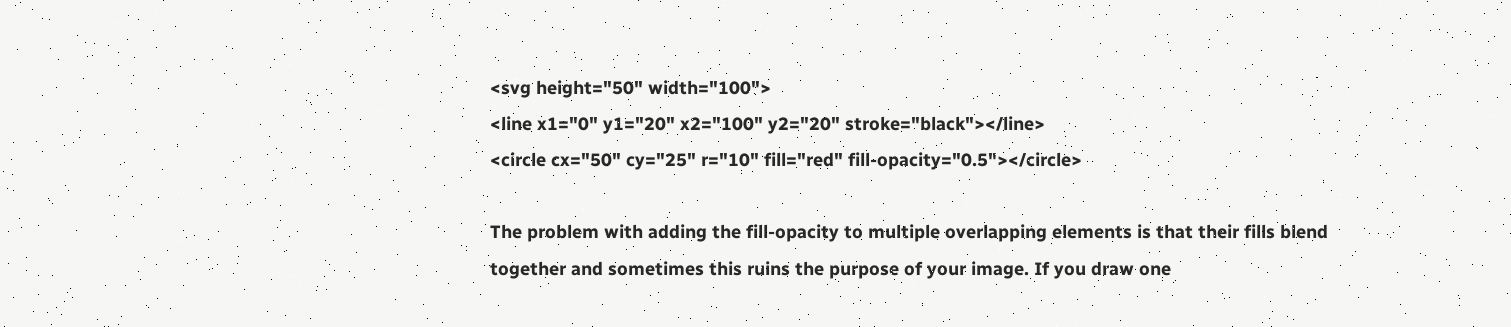<svg height="50" width="100">
<line x1="0" y1="20" x2="100" y2="20" stroke="black"></line>
<circle cx="50" cy="25" r="10" fill="red" fill-opacity="0.5"></circle>

The problem with adding the fill-opacity to multiple overlapping elements is that their fills blend together and sometimes this ruins the purpose of your image. If you draw one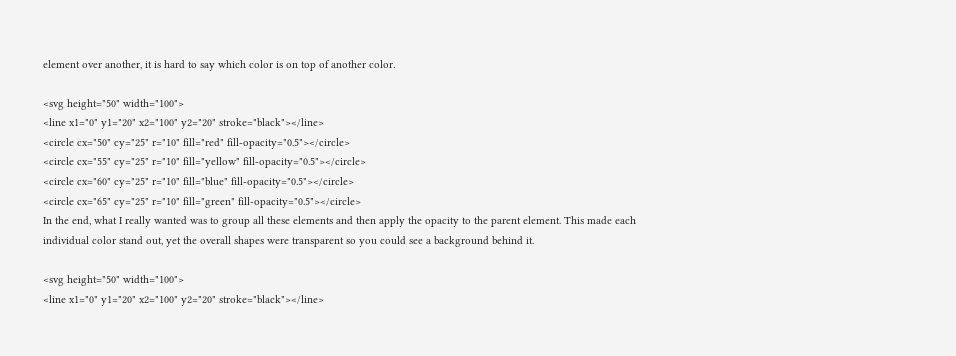element over another, it is hard to say which color is on top of another color.

<svg height="50" width="100">
<line x1="0" y1="20" x2="100" y2="20" stroke="black"></line>
<circle cx="50" cy="25" r="10" fill="red" fill-opacity="0.5"></circle>
<circle cx="55" cy="25" r="10" fill="yellow" fill-opacity="0.5"></circle>
<circle cx="60" cy="25" r="10" fill="blue" fill-opacity="0.5"></circle>
<circle cx="65" cy="25" r="10" fill="green" fill-opacity="0.5"></circle>
In the end, what I really wanted was to group all these elements and then apply the opacity to the parent element. This made each individual color stand out, yet the overall shapes were transparent so you could see a background behind it.

<svg height="50" width="100">
<line x1="0" y1="20" x2="100" y2="20" stroke="black"></line>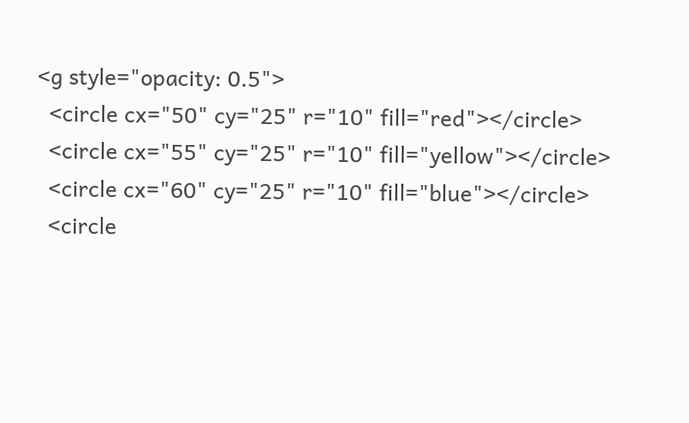<g style="opacity: 0.5">
  <circle cx="50" cy="25" r="10" fill="red"></circle>
  <circle cx="55" cy="25" r="10" fill="yellow"></circle>
  <circle cx="60" cy="25" r="10" fill="blue"></circle>
  <circle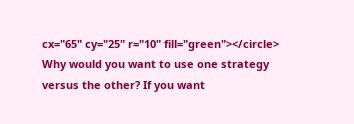cx="65" cy="25" r="10" fill="green"></circle>
Why would you want to use one strategy versus the other? If you want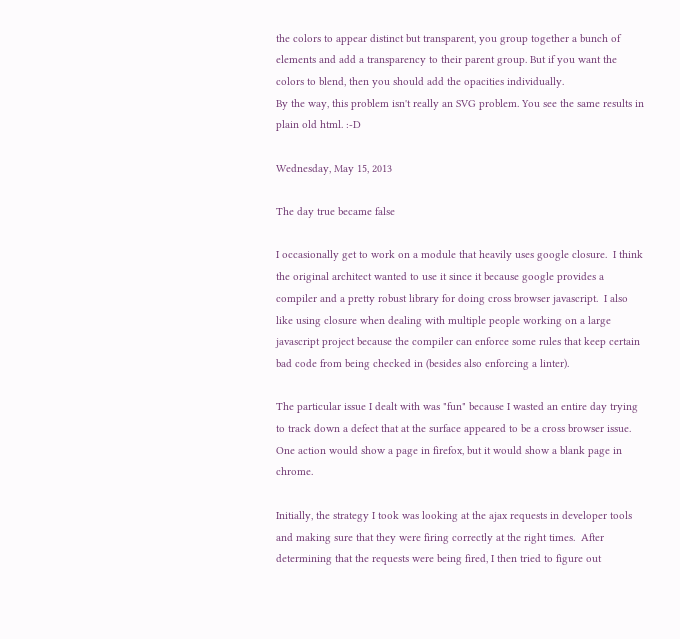the colors to appear distinct but transparent, you group together a bunch of elements and add a transparency to their parent group. But if you want the colors to blend, then you should add the opacities individually.
By the way, this problem isn't really an SVG problem. You see the same results in plain old html. :-D

Wednesday, May 15, 2013

The day true became false

I occasionally get to work on a module that heavily uses google closure.  I think the original architect wanted to use it since it because google provides a compiler and a pretty robust library for doing cross browser javascript.  I also like using closure when dealing with multiple people working on a large javascript project because the compiler can enforce some rules that keep certain bad code from being checked in (besides also enforcing a linter).

The particular issue I dealt with was "fun" because I wasted an entire day trying to track down a defect that at the surface appeared to be a cross browser issue.  One action would show a page in firefox, but it would show a blank page in chrome.

Initially, the strategy I took was looking at the ajax requests in developer tools and making sure that they were firing correctly at the right times.  After determining that the requests were being fired, I then tried to figure out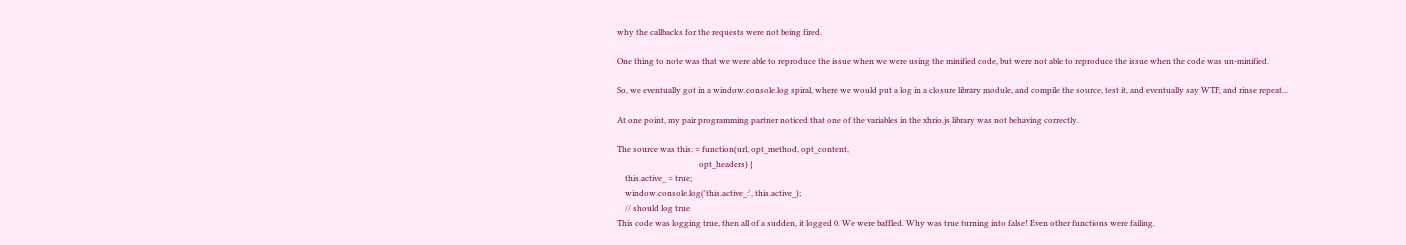why the callbacks for the requests were not being fired.

One thing to note was that we were able to reproduce the issue when we were using the minified code, but were not able to reproduce the issue when the code was un-minified.

So, we eventually got in a window.console.log spiral, where we would put a log in a closure library module, and compile the source, test it, and eventually say WTF, and rinse repeat...

At one point, my pair programming partner noticed that one of the variables in the xhrio.js library was not behaving correctly.

The source was this: = function(url, opt_method, opt_content,
                                         opt_headers) {
    this.active_ = true;
    window.console.log('this.active_:', this.active_);
    // should log true
This code was logging true, then all of a sudden, it logged 0. We were baffled. Why was true turning into false! Even other functions were failing.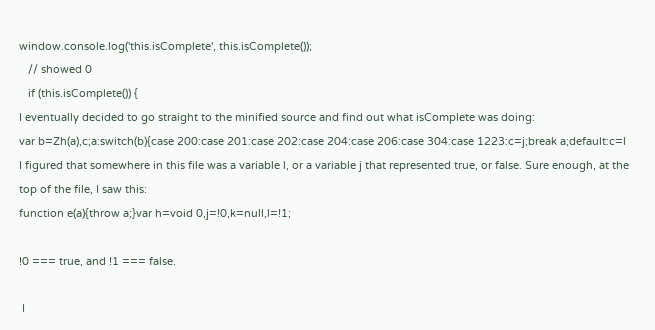window.console.log('this.isComplete', this.isComplete());
   // showed 0
   if (this.isComplete()) {
I eventually decided to go straight to the minified source and find out what isComplete was doing:
var b=Zh(a),c;a:switch(b){case 200:case 201:case 202:case 204:case 206:case 304:case 1223:c=j;break a;default:c=l
I figured that somewhere in this file was a variable l, or a variable j that represented true, or false. Sure enough, at the top of the file, I saw this:
function e(a){throw a;}var h=void 0,j=!0,k=null,l=!1;

!0 === true, and !1 === false.

 I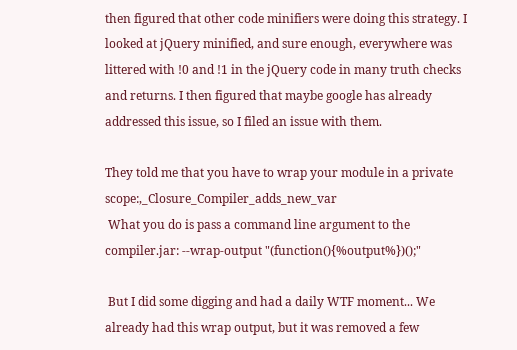then figured that other code minifiers were doing this strategy. I looked at jQuery minified, and sure enough, everywhere was littered with !0 and !1 in the jQuery code in many truth checks and returns. I then figured that maybe google has already addressed this issue, so I filed an issue with them.

They told me that you have to wrap your module in a private scope:,_Closure_Compiler_adds_new_var
 What you do is pass a command line argument to the compiler.jar: --wrap-output "(function(){%output%})();"

 But I did some digging and had a daily WTF moment... We already had this wrap output, but it was removed a few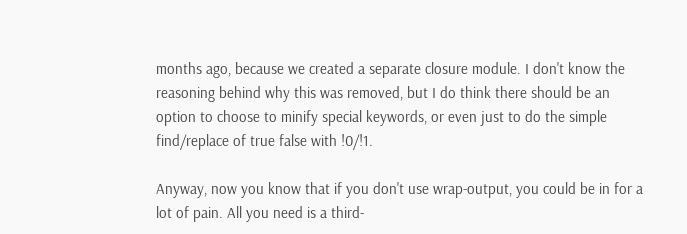months ago, because we created a separate closure module. I don't know the reasoning behind why this was removed, but I do think there should be an option to choose to minify special keywords, or even just to do the simple find/replace of true false with !0/!1.

Anyway, now you know that if you don't use wrap-output, you could be in for a lot of pain. All you need is a third-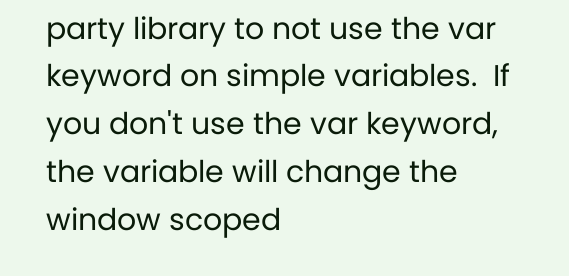party library to not use the var keyword on simple variables.  If you don't use the var keyword, the variable will change the window scoped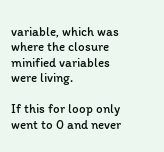variable, which was where the closure minified variables were living.

If this for loop only went to 0 and never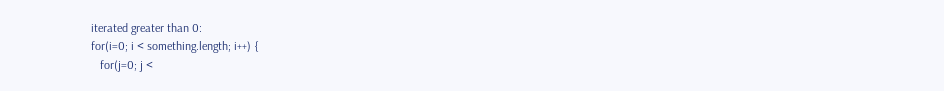iterated greater than 0:
for(i=0; i < something.length; i++) {
   for(j=0; j <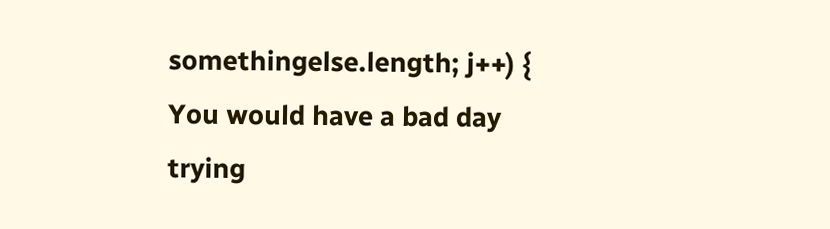somethingelse.length; j++) {
You would have a bad day trying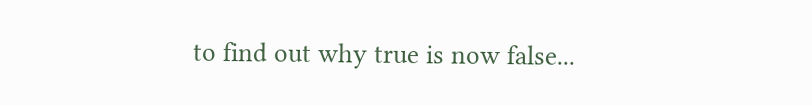to find out why true is now false...